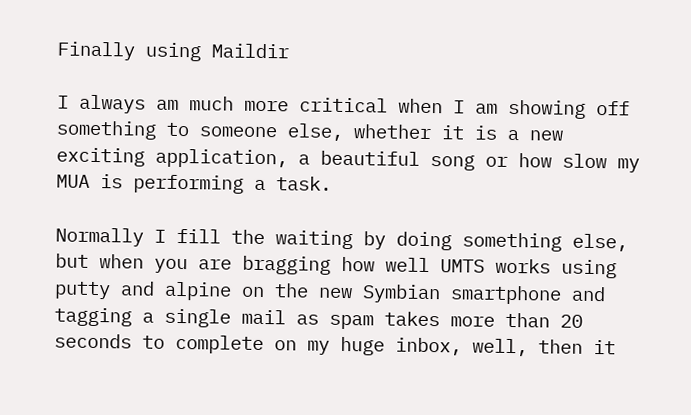Finally using Maildir

I always am much more critical when I am showing off something to someone else, whether it is a new exciting application, a beautiful song or how slow my MUA is performing a task.

Normally I fill the waiting by doing something else, but when you are bragging how well UMTS works using putty and alpine on the new Symbian smartphone and tagging a single mail as spam takes more than 20 seconds to complete on my huge inbox, well, then it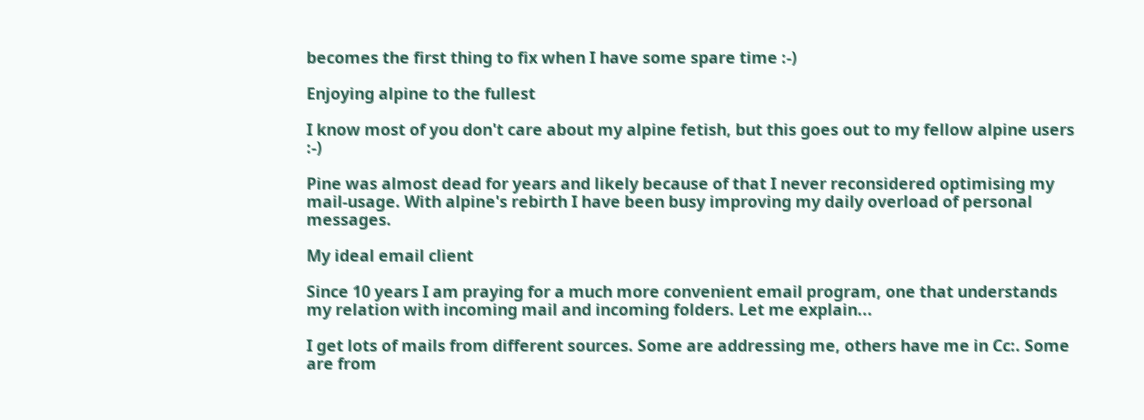becomes the first thing to fix when I have some spare time :-)

Enjoying alpine to the fullest

I know most of you don't care about my alpine fetish, but this goes out to my fellow alpine users :-)

Pine was almost dead for years and likely because of that I never reconsidered optimising my mail-usage. With alpine's rebirth I have been busy improving my daily overload of personal messages.

My ideal email client

Since 10 years I am praying for a much more convenient email program, one that understands my relation with incoming mail and incoming folders. Let me explain...

I get lots of mails from different sources. Some are addressing me, others have me in Cc:. Some are from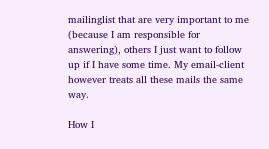mailinglist that are very important to me (because I am responsible for answering), others I just want to follow up if I have some time. My email-client however treats all these mails the same way.

How I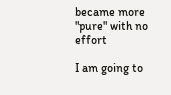became more "pure" with no effort

I am going to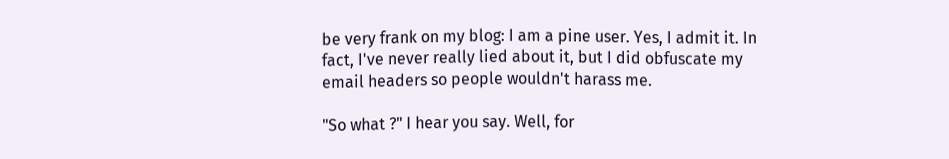be very frank on my blog: I am a pine user. Yes, I admit it. In fact, I've never really lied about it, but I did obfuscate my email headers so people wouldn't harass me.

"So what ?" I hear you say. Well, for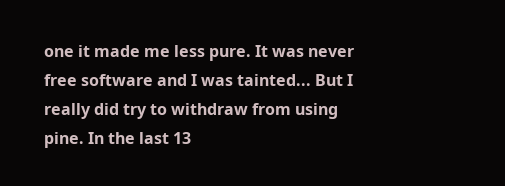one it made me less pure. It was never free software and I was tainted... But I really did try to withdraw from using pine. In the last 13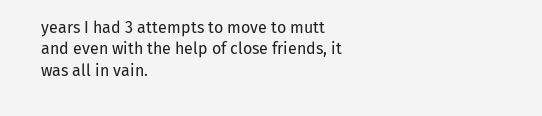years I had 3 attempts to move to mutt and even with the help of close friends, it was all in vain.